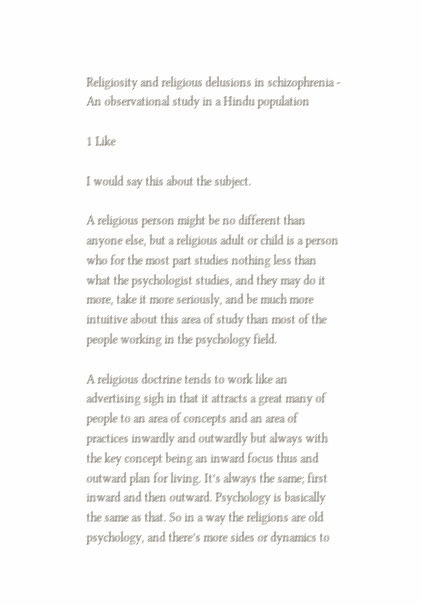Religiosity and religious delusions in schizophrenia - An observational study in a Hindu population

1 Like

I would say this about the subject.

A religious person might be no different than anyone else, but a religious adult or child is a person who for the most part studies nothing less than what the psychologist studies, and they may do it more, take it more seriously, and be much more intuitive about this area of study than most of the people working in the psychology field.

A religious doctrine tends to work like an advertising sigh in that it attracts a great many of people to an area of concepts and an area of practices inwardly and outwardly but always with the key concept being an inward focus thus and outward plan for living. It’s always the same; first inward and then outward. Psychology is basically the same as that. So in a way the religions are old psychology, and there’s more sides or dynamics to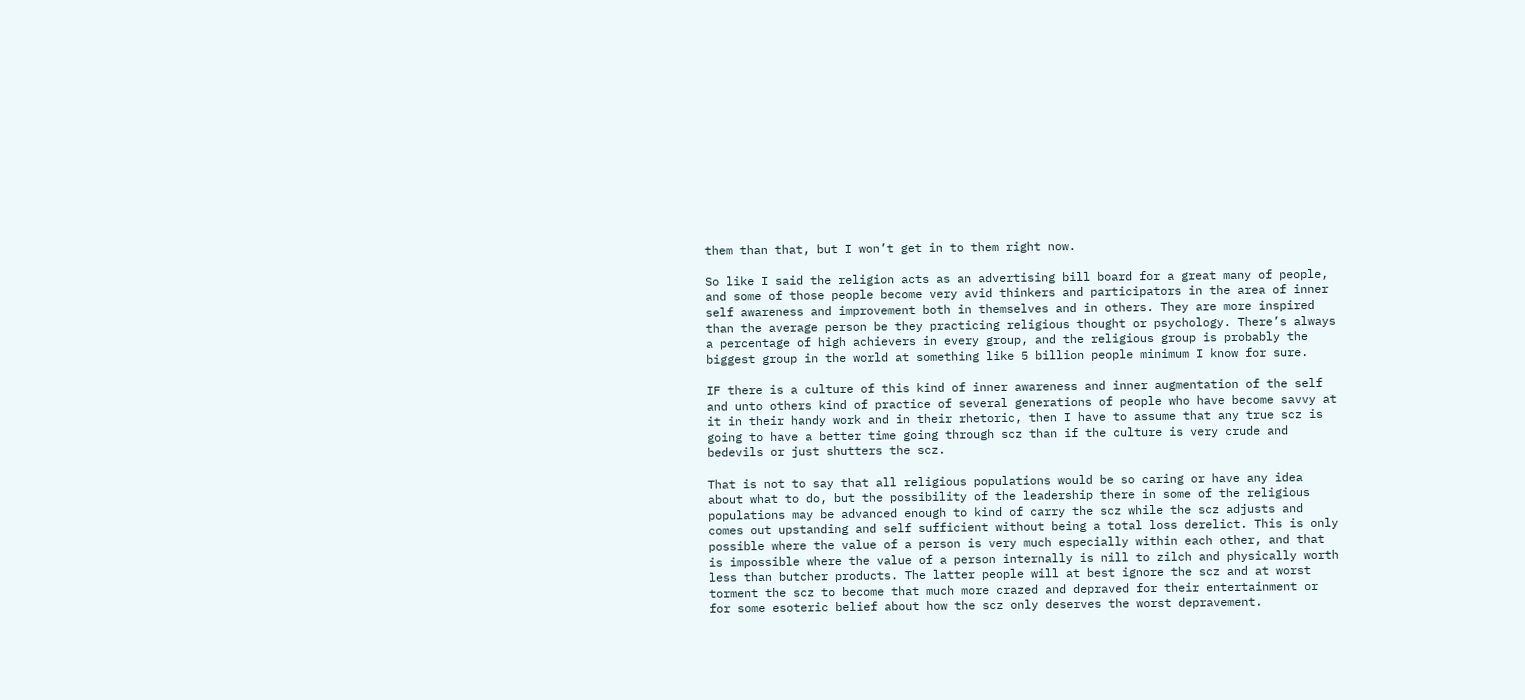them than that, but I won’t get in to them right now.

So like I said the religion acts as an advertising bill board for a great many of people, and some of those people become very avid thinkers and participators in the area of inner self awareness and improvement both in themselves and in others. They are more inspired than the average person be they practicing religious thought or psychology. There’s always a percentage of high achievers in every group, and the religious group is probably the biggest group in the world at something like 5 billion people minimum I know for sure.

IF there is a culture of this kind of inner awareness and inner augmentation of the self and unto others kind of practice of several generations of people who have become savvy at it in their handy work and in their rhetoric, then I have to assume that any true scz is going to have a better time going through scz than if the culture is very crude and bedevils or just shutters the scz.

That is not to say that all religious populations would be so caring or have any idea about what to do, but the possibility of the leadership there in some of the religious populations may be advanced enough to kind of carry the scz while the scz adjusts and comes out upstanding and self sufficient without being a total loss derelict. This is only possible where the value of a person is very much especially within each other, and that is impossible where the value of a person internally is nill to zilch and physically worth less than butcher products. The latter people will at best ignore the scz and at worst torment the scz to become that much more crazed and depraved for their entertainment or for some esoteric belief about how the scz only deserves the worst depravement.